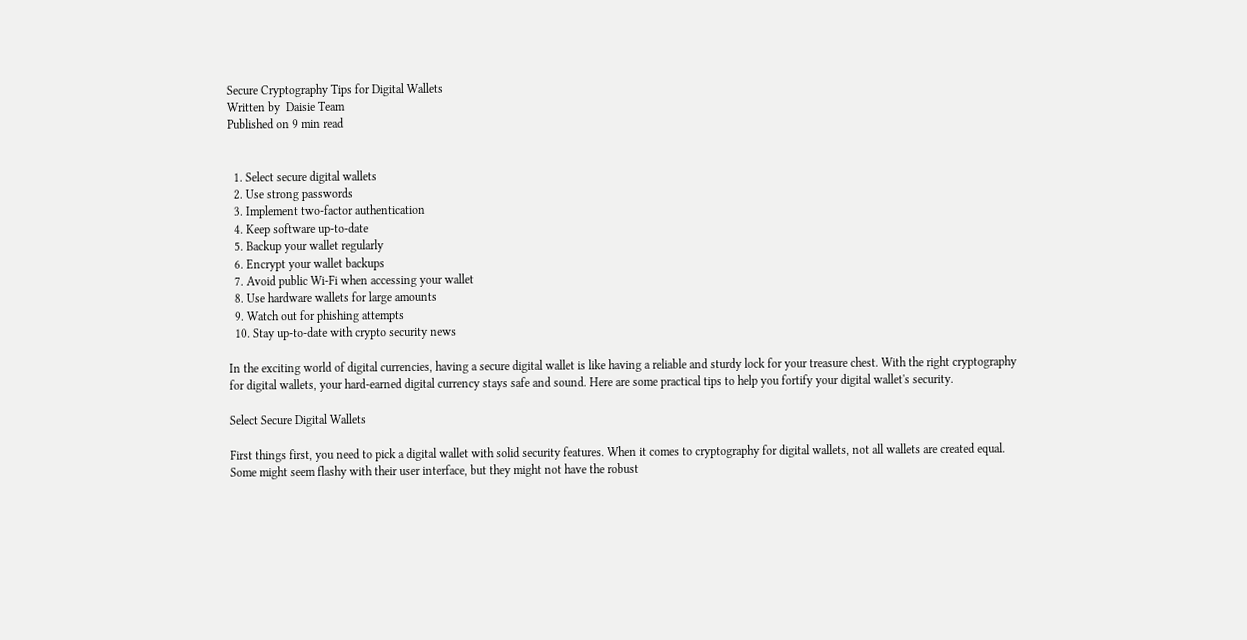Secure Cryptography Tips for Digital Wallets
Written by  Daisie Team
Published on 9 min read


  1. Select secure digital wallets
  2. Use strong passwords
  3. Implement two-factor authentication
  4. Keep software up-to-date
  5. Backup your wallet regularly
  6. Encrypt your wallet backups
  7. Avoid public Wi-Fi when accessing your wallet
  8. Use hardware wallets for large amounts
  9. Watch out for phishing attempts
  10. Stay up-to-date with crypto security news

In the exciting world of digital currencies, having a secure digital wallet is like having a reliable and sturdy lock for your treasure chest. With the right cryptography for digital wallets, your hard-earned digital currency stays safe and sound. Here are some practical tips to help you fortify your digital wallet's security.

Select Secure Digital Wallets

First things first, you need to pick a digital wallet with solid security features. When it comes to cryptography for digital wallets, not all wallets are created equal. Some might seem flashy with their user interface, but they might not have the robust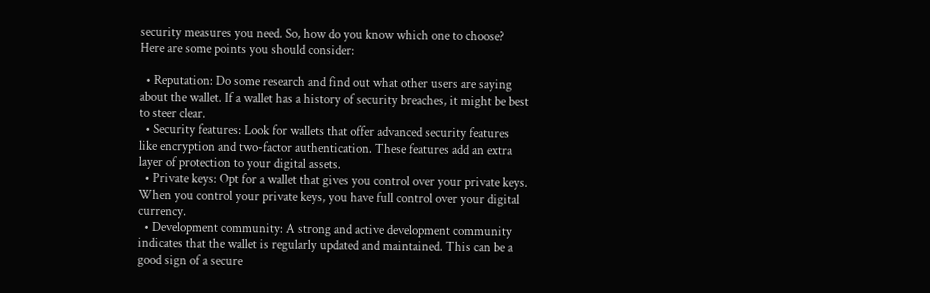security measures you need. So, how do you know which one to choose? Here are some points you should consider:

  • Reputation: Do some research and find out what other users are saying about the wallet. If a wallet has a history of security breaches, it might be best to steer clear.
  • Security features: Look for wallets that offer advanced security features like encryption and two-factor authentication. These features add an extra layer of protection to your digital assets.
  • Private keys: Opt for a wallet that gives you control over your private keys. When you control your private keys, you have full control over your digital currency.
  • Development community: A strong and active development community indicates that the wallet is regularly updated and maintained. This can be a good sign of a secure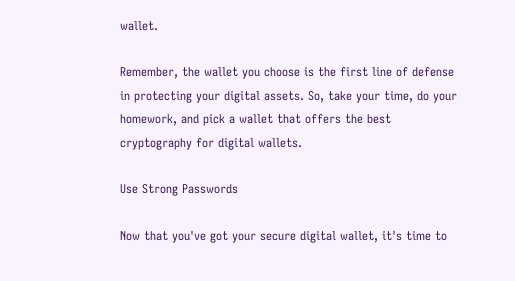wallet.

Remember, the wallet you choose is the first line of defense in protecting your digital assets. So, take your time, do your homework, and pick a wallet that offers the best cryptography for digital wallets.

Use Strong Passwords

Now that you've got your secure digital wallet, it's time to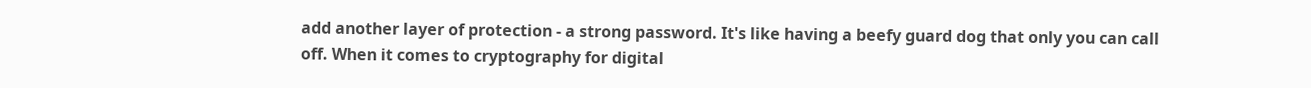add another layer of protection - a strong password. It's like having a beefy guard dog that only you can call off. When it comes to cryptography for digital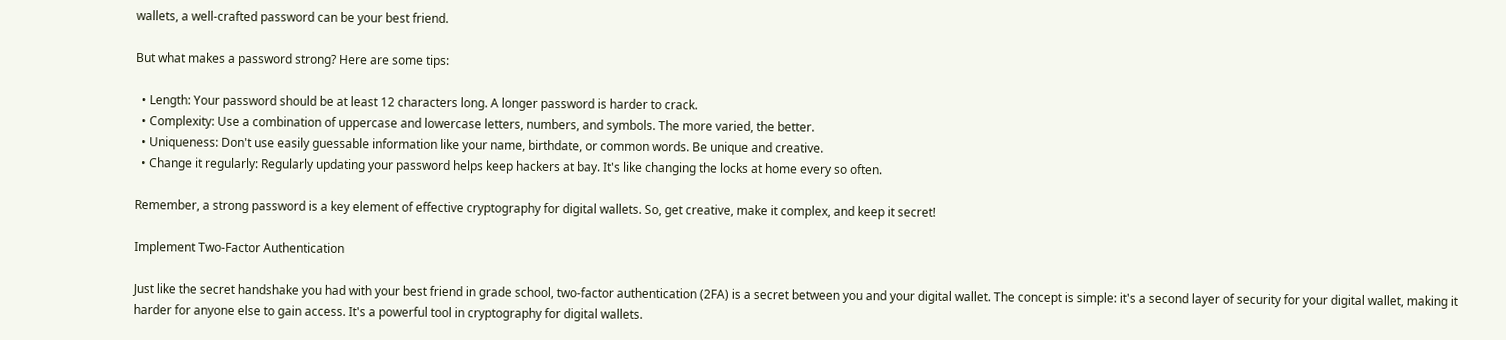wallets, a well-crafted password can be your best friend.

But what makes a password strong? Here are some tips:

  • Length: Your password should be at least 12 characters long. A longer password is harder to crack.
  • Complexity: Use a combination of uppercase and lowercase letters, numbers, and symbols. The more varied, the better.
  • Uniqueness: Don't use easily guessable information like your name, birthdate, or common words. Be unique and creative.
  • Change it regularly: Regularly updating your password helps keep hackers at bay. It's like changing the locks at home every so often.

Remember, a strong password is a key element of effective cryptography for digital wallets. So, get creative, make it complex, and keep it secret!

Implement Two-Factor Authentication

Just like the secret handshake you had with your best friend in grade school, two-factor authentication (2FA) is a secret between you and your digital wallet. The concept is simple: it's a second layer of security for your digital wallet, making it harder for anyone else to gain access. It's a powerful tool in cryptography for digital wallets.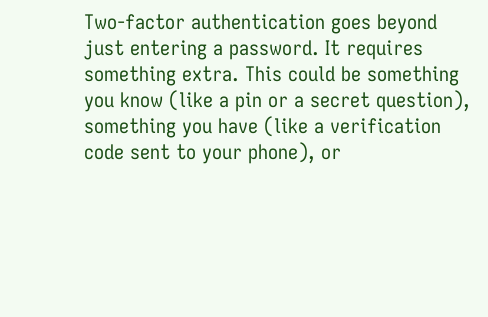Two-factor authentication goes beyond just entering a password. It requires something extra. This could be something you know (like a pin or a secret question), something you have (like a verification code sent to your phone), or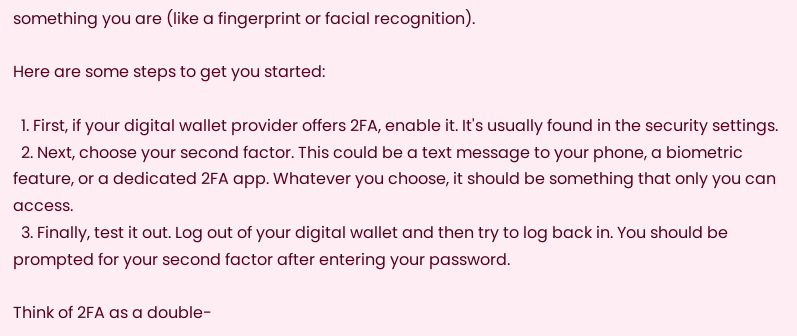something you are (like a fingerprint or facial recognition).

Here are some steps to get you started:

  1. First, if your digital wallet provider offers 2FA, enable it. It's usually found in the security settings.
  2. Next, choose your second factor. This could be a text message to your phone, a biometric feature, or a dedicated 2FA app. Whatever you choose, it should be something that only you can access.
  3. Finally, test it out. Log out of your digital wallet and then try to log back in. You should be prompted for your second factor after entering your password.

Think of 2FA as a double-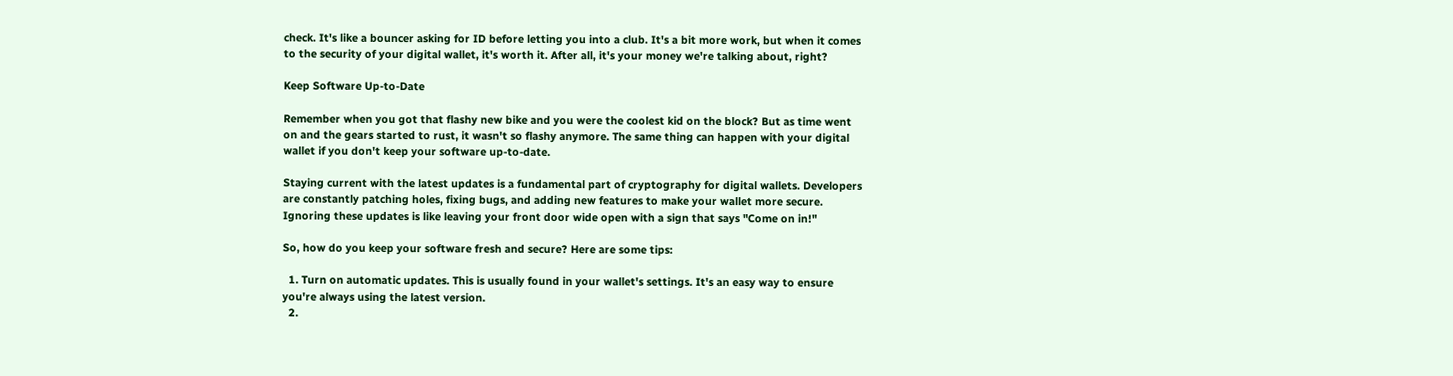check. It's like a bouncer asking for ID before letting you into a club. It's a bit more work, but when it comes to the security of your digital wallet, it's worth it. After all, it's your money we're talking about, right?

Keep Software Up-to-Date

Remember when you got that flashy new bike and you were the coolest kid on the block? But as time went on and the gears started to rust, it wasn't so flashy anymore. The same thing can happen with your digital wallet if you don't keep your software up-to-date.

Staying current with the latest updates is a fundamental part of cryptography for digital wallets. Developers are constantly patching holes, fixing bugs, and adding new features to make your wallet more secure. Ignoring these updates is like leaving your front door wide open with a sign that says "Come on in!"

So, how do you keep your software fresh and secure? Here are some tips:

  1. Turn on automatic updates. This is usually found in your wallet's settings. It's an easy way to ensure you're always using the latest version.
  2.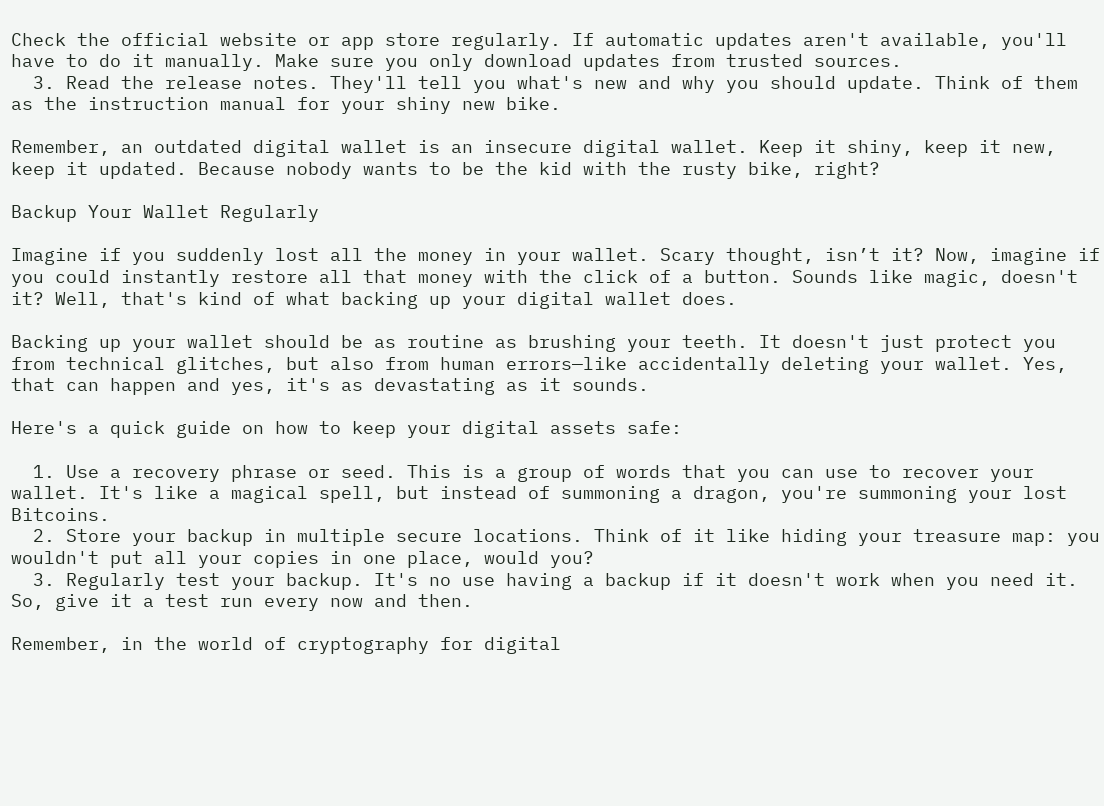Check the official website or app store regularly. If automatic updates aren't available, you'll have to do it manually. Make sure you only download updates from trusted sources.
  3. Read the release notes. They'll tell you what's new and why you should update. Think of them as the instruction manual for your shiny new bike.

Remember, an outdated digital wallet is an insecure digital wallet. Keep it shiny, keep it new, keep it updated. Because nobody wants to be the kid with the rusty bike, right?

Backup Your Wallet Regularly

Imagine if you suddenly lost all the money in your wallet. Scary thought, isn’t it? Now, imagine if you could instantly restore all that money with the click of a button. Sounds like magic, doesn't it? Well, that's kind of what backing up your digital wallet does.

Backing up your wallet should be as routine as brushing your teeth. It doesn't just protect you from technical glitches, but also from human errors—like accidentally deleting your wallet. Yes, that can happen and yes, it's as devastating as it sounds.

Here's a quick guide on how to keep your digital assets safe:

  1. Use a recovery phrase or seed. This is a group of words that you can use to recover your wallet. It's like a magical spell, but instead of summoning a dragon, you're summoning your lost Bitcoins.
  2. Store your backup in multiple secure locations. Think of it like hiding your treasure map: you wouldn't put all your copies in one place, would you?
  3. Regularly test your backup. It's no use having a backup if it doesn't work when you need it. So, give it a test run every now and then.

Remember, in the world of cryptography for digital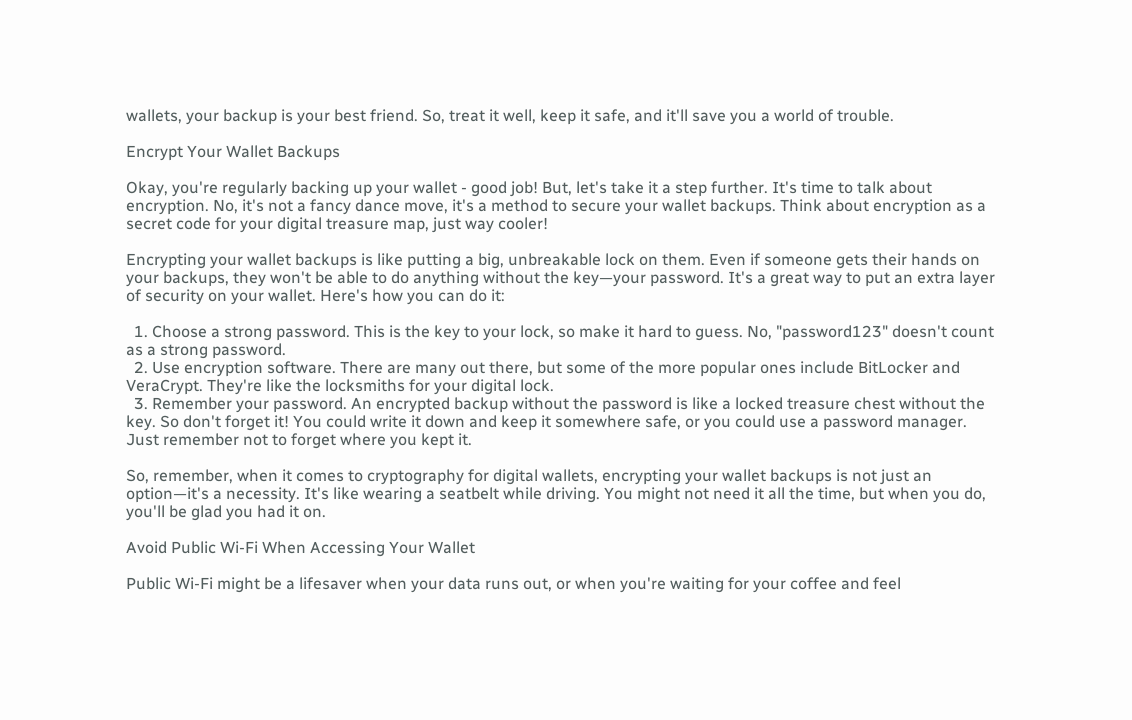wallets, your backup is your best friend. So, treat it well, keep it safe, and it'll save you a world of trouble.

Encrypt Your Wallet Backups

Okay, you're regularly backing up your wallet - good job! But, let's take it a step further. It's time to talk about encryption. No, it's not a fancy dance move, it's a method to secure your wallet backups. Think about encryption as a secret code for your digital treasure map, just way cooler!

Encrypting your wallet backups is like putting a big, unbreakable lock on them. Even if someone gets their hands on your backups, they won't be able to do anything without the key—your password. It's a great way to put an extra layer of security on your wallet. Here's how you can do it:

  1. Choose a strong password. This is the key to your lock, so make it hard to guess. No, "password123" doesn't count as a strong password.
  2. Use encryption software. There are many out there, but some of the more popular ones include BitLocker and VeraCrypt. They're like the locksmiths for your digital lock.
  3. Remember your password. An encrypted backup without the password is like a locked treasure chest without the key. So don't forget it! You could write it down and keep it somewhere safe, or you could use a password manager. Just remember not to forget where you kept it.

So, remember, when it comes to cryptography for digital wallets, encrypting your wallet backups is not just an option—it's a necessity. It's like wearing a seatbelt while driving. You might not need it all the time, but when you do, you'll be glad you had it on.

Avoid Public Wi-Fi When Accessing Your Wallet

Public Wi-Fi might be a lifesaver when your data runs out, or when you're waiting for your coffee and feel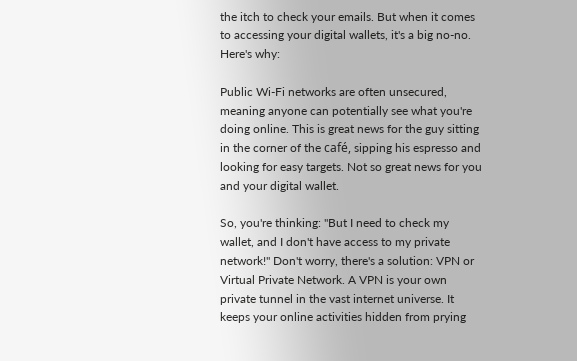the itch to check your emails. But when it comes to accessing your digital wallets, it's a big no-no. Here's why:

Public Wi-Fi networks are often unsecured, meaning anyone can potentially see what you're doing online. This is great news for the guy sitting in the corner of the café, sipping his espresso and looking for easy targets. Not so great news for you and your digital wallet.

So, you're thinking: "But I need to check my wallet, and I don't have access to my private network!" Don't worry, there's a solution: VPN or Virtual Private Network. A VPN is your own private tunnel in the vast internet universe. It keeps your online activities hidden from prying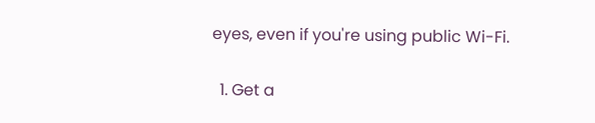eyes, even if you're using public Wi-Fi.

  1. Get a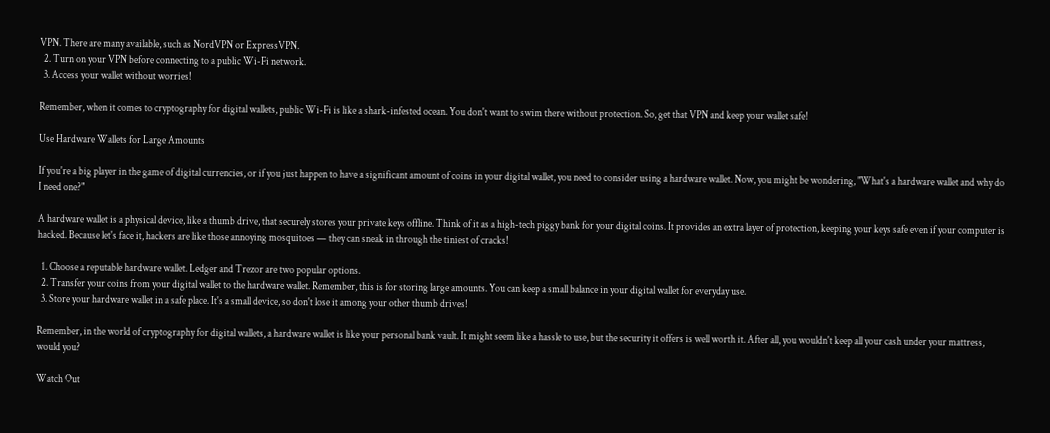VPN. There are many available, such as NordVPN or ExpressVPN.
  2. Turn on your VPN before connecting to a public Wi-Fi network.
  3. Access your wallet without worries!

Remember, when it comes to cryptography for digital wallets, public Wi-Fi is like a shark-infested ocean. You don't want to swim there without protection. So, get that VPN and keep your wallet safe!

Use Hardware Wallets for Large Amounts

If you're a big player in the game of digital currencies, or if you just happen to have a significant amount of coins in your digital wallet, you need to consider using a hardware wallet. Now, you might be wondering, "What's a hardware wallet and why do I need one?"

A hardware wallet is a physical device, like a thumb drive, that securely stores your private keys offline. Think of it as a high-tech piggy bank for your digital coins. It provides an extra layer of protection, keeping your keys safe even if your computer is hacked. Because let's face it, hackers are like those annoying mosquitoes — they can sneak in through the tiniest of cracks!

  1. Choose a reputable hardware wallet. Ledger and Trezor are two popular options.
  2. Transfer your coins from your digital wallet to the hardware wallet. Remember, this is for storing large amounts. You can keep a small balance in your digital wallet for everyday use.
  3. Store your hardware wallet in a safe place. It's a small device, so don't lose it among your other thumb drives!

Remember, in the world of cryptography for digital wallets, a hardware wallet is like your personal bank vault. It might seem like a hassle to use, but the security it offers is well worth it. After all, you wouldn't keep all your cash under your mattress, would you?

Watch Out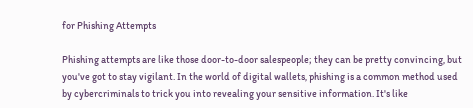for Phishing Attempts

Phishing attempts are like those door-to-door salespeople; they can be pretty convincing, but you've got to stay vigilant. In the world of digital wallets, phishing is a common method used by cybercriminals to trick you into revealing your sensitive information. It's like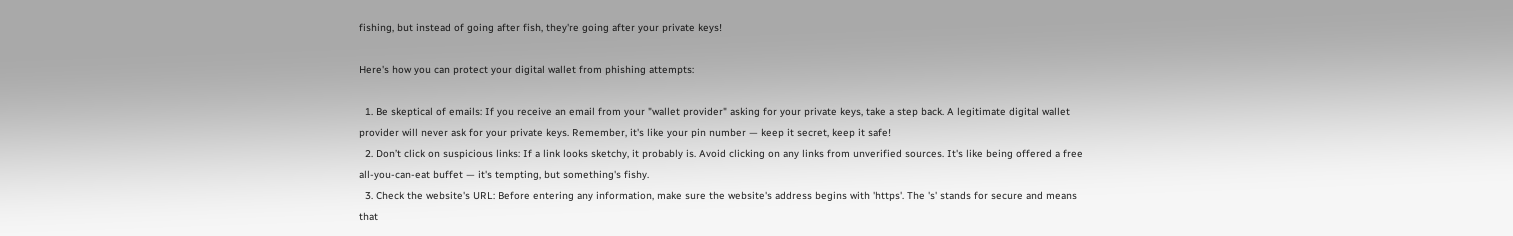fishing, but instead of going after fish, they're going after your private keys!

Here's how you can protect your digital wallet from phishing attempts:

  1. Be skeptical of emails: If you receive an email from your "wallet provider" asking for your private keys, take a step back. A legitimate digital wallet provider will never ask for your private keys. Remember, it's like your pin number — keep it secret, keep it safe!
  2. Don’t click on suspicious links: If a link looks sketchy, it probably is. Avoid clicking on any links from unverified sources. It's like being offered a free all-you-can-eat buffet — it's tempting, but something's fishy.
  3. Check the website's URL: Before entering any information, make sure the website's address begins with 'https'. The 's' stands for secure and means that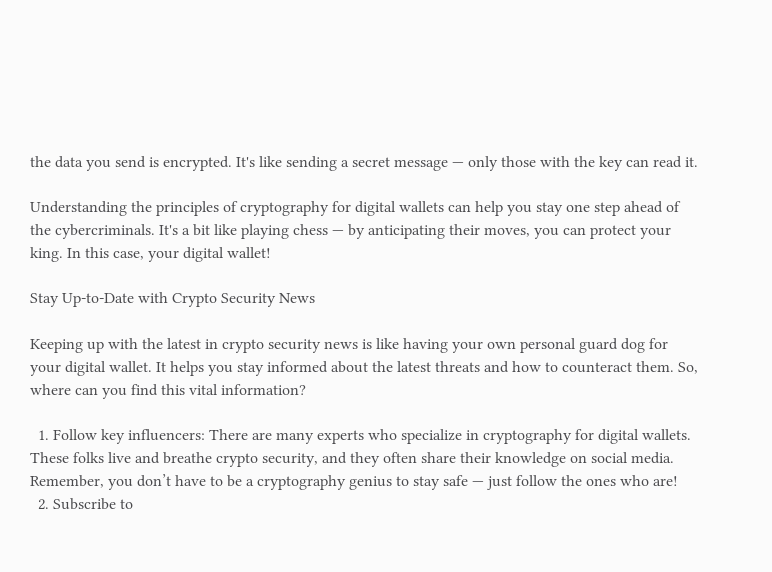the data you send is encrypted. It's like sending a secret message — only those with the key can read it.

Understanding the principles of cryptography for digital wallets can help you stay one step ahead of the cybercriminals. It's a bit like playing chess — by anticipating their moves, you can protect your king. In this case, your digital wallet!

Stay Up-to-Date with Crypto Security News

Keeping up with the latest in crypto security news is like having your own personal guard dog for your digital wallet. It helps you stay informed about the latest threats and how to counteract them. So, where can you find this vital information?

  1. Follow key influencers: There are many experts who specialize in cryptography for digital wallets. These folks live and breathe crypto security, and they often share their knowledge on social media. Remember, you don’t have to be a cryptography genius to stay safe — just follow the ones who are!
  2. Subscribe to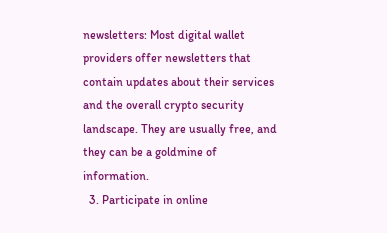newsletters: Most digital wallet providers offer newsletters that contain updates about their services and the overall crypto security landscape. They are usually free, and they can be a goldmine of information.
  3. Participate in online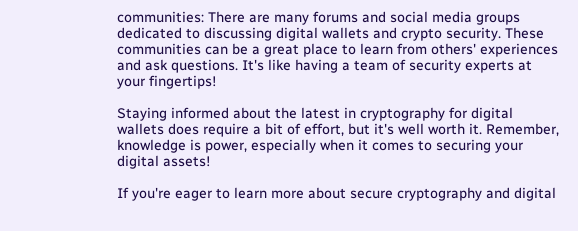communities: There are many forums and social media groups dedicated to discussing digital wallets and crypto security. These communities can be a great place to learn from others' experiences and ask questions. It's like having a team of security experts at your fingertips!

Staying informed about the latest in cryptography for digital wallets does require a bit of effort, but it's well worth it. Remember, knowledge is power, especially when it comes to securing your digital assets!

If you're eager to learn more about secure cryptography and digital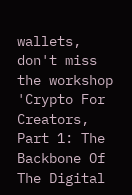wallets, don't miss the workshop 'Crypto For Creators, Part 1: The Backbone Of The Digital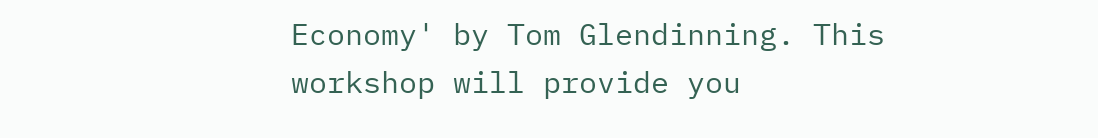Economy' by Tom Glendinning. This workshop will provide you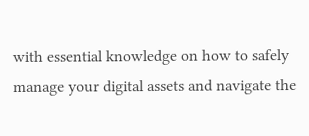with essential knowledge on how to safely manage your digital assets and navigate the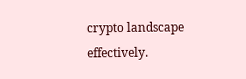crypto landscape effectively.